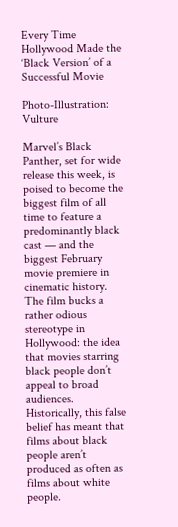Every Time Hollywood Made the ‘Black Version’ of a Successful Movie

Photo-Illustration: Vulture

Marvel’s Black Panther, set for wide release this week, is poised to become the biggest film of all time to feature a predominantly black cast — and the biggest February movie premiere in cinematic history. The film bucks a rather odious stereotype in Hollywood: the idea that movies starring black people don’t appeal to broad audiences. Historically, this false belief has meant that films about black people aren’t produced as often as films about white people.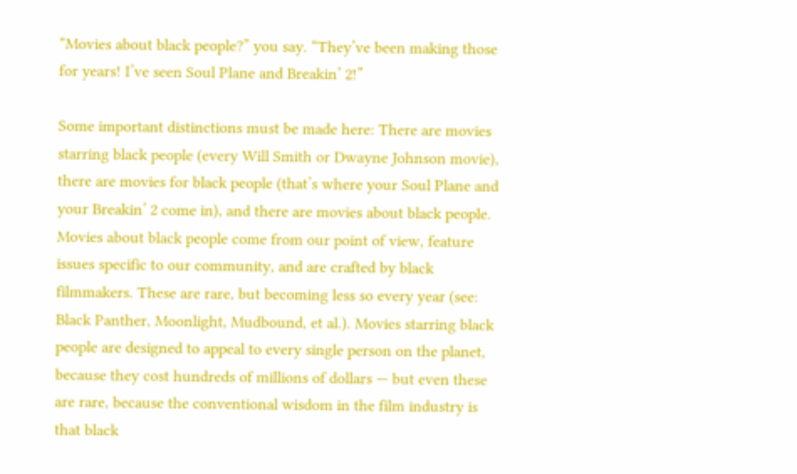“Movies about black people?” you say. “They’ve been making those for years! I’ve seen Soul Plane and Breakin’ 2!”

Some important distinctions must be made here: There are movies starring black people (every Will Smith or Dwayne Johnson movie), there are movies for black people (that’s where your Soul Plane and your Breakin’ 2 come in), and there are movies about black people. Movies about black people come from our point of view, feature issues specific to our community, and are crafted by black filmmakers. These are rare, but becoming less so every year (see: Black Panther, Moonlight, Mudbound, et al.). Movies starring black people are designed to appeal to every single person on the planet, because they cost hundreds of millions of dollars — but even these are rare, because the conventional wisdom in the film industry is that black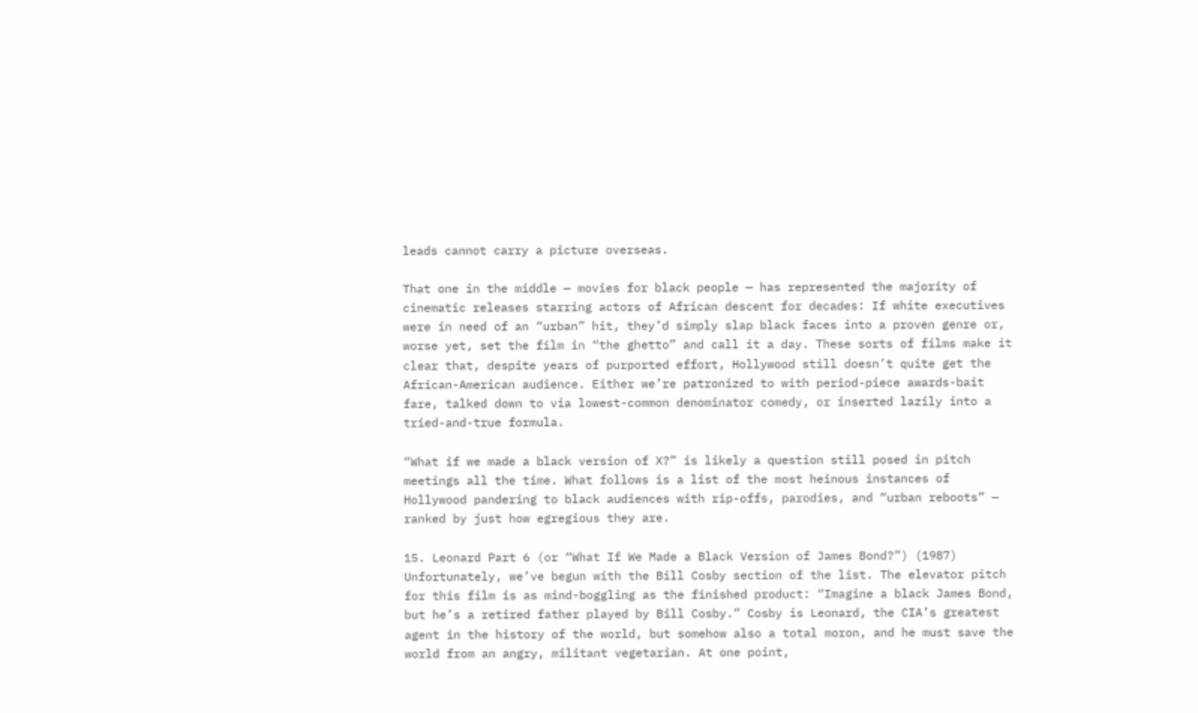leads cannot carry a picture overseas.

That one in the middle — movies for black people — has represented the majority of cinematic releases starring actors of African descent for decades: If white executives were in need of an “urban” hit, they’d simply slap black faces into a proven genre or, worse yet, set the film in “the ghetto” and call it a day. These sorts of films make it clear that, despite years of purported effort, Hollywood still doesn’t quite get the African-American audience. Either we’re patronized to with period-piece awards-bait fare, talked down to via lowest-common denominator comedy, or inserted lazily into a tried-and-true formula.

“What if we made a black version of X?” is likely a question still posed in pitch meetings all the time. What follows is a list of the most heinous instances of Hollywood pandering to black audiences with rip-offs, parodies, and “urban reboots” — ranked by just how egregious they are.

15. Leonard Part 6 (or “What If We Made a Black Version of James Bond?”) (1987)
Unfortunately, we’ve begun with the Bill Cosby section of the list. The elevator pitch for this film is as mind-boggling as the finished product: “Imagine a black James Bond, but he’s a retired father played by Bill Cosby.” Cosby is Leonard, the CIA’s greatest agent in the history of the world, but somehow also a total moron, and he must save the world from an angry, militant vegetarian. At one point,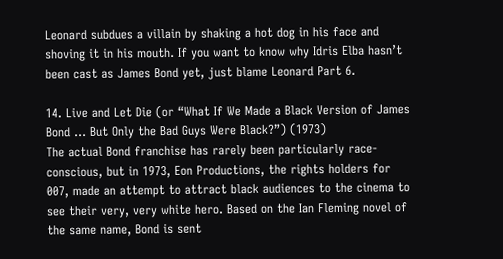Leonard subdues a villain by shaking a hot dog in his face and shoving it in his mouth. If you want to know why Idris Elba hasn’t been cast as James Bond yet, just blame Leonard Part 6.

14. Live and Let Die (or “What If We Made a Black Version of James Bond … But Only the Bad Guys Were Black?”) (1973)
The actual Bond franchise has rarely been particularly race-conscious, but in 1973, Eon Productions, the rights holders for 007, made an attempt to attract black audiences to the cinema to see their very, very white hero. Based on the Ian Fleming novel of the same name, Bond is sent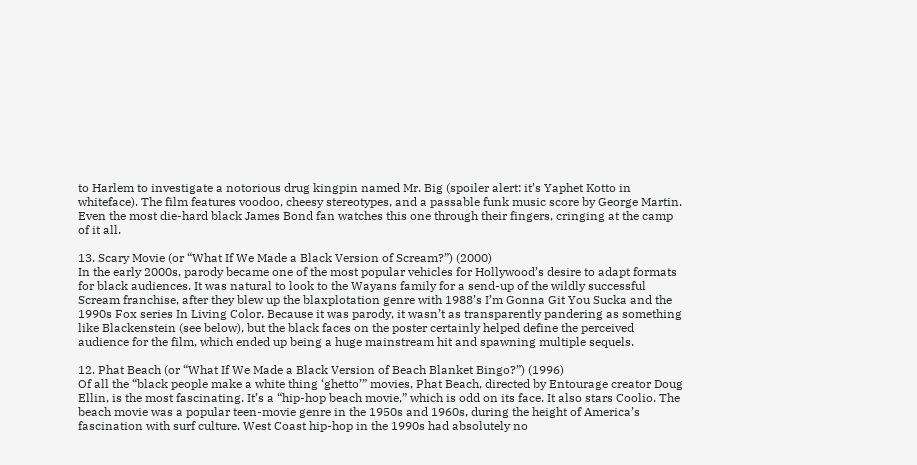to Harlem to investigate a notorious drug kingpin named Mr. Big (spoiler alert: it’s Yaphet Kotto in whiteface). The film features voodoo, cheesy stereotypes, and a passable funk music score by George Martin. Even the most die-hard black James Bond fan watches this one through their fingers, cringing at the camp of it all.

13. Scary Movie (or “What If We Made a Black Version of Scream?”) (2000)
In the early 2000s, parody became one of the most popular vehicles for Hollywood’s desire to adapt formats for black audiences. It was natural to look to the Wayans family for a send-up of the wildly successful Scream franchise, after they blew up the blaxplotation genre with 1988’s I’m Gonna Git You Sucka and the 1990s Fox series In Living Color. Because it was parody, it wasn’t as transparently pandering as something like Blackenstein (see below), but the black faces on the poster certainly helped define the perceived audience for the film, which ended up being a huge mainstream hit and spawning multiple sequels.

12. Phat Beach (or “What If We Made a Black Version of Beach Blanket Bingo?”) (1996)
Of all the “black people make a white thing ‘ghetto’” movies, Phat Beach, directed by Entourage creator Doug Ellin, is the most fascinating. It’s a “hip-hop beach movie,” which is odd on its face. It also stars Coolio. The beach movie was a popular teen-movie genre in the 1950s and 1960s, during the height of America’s fascination with surf culture. West Coast hip-hop in the 1990s had absolutely no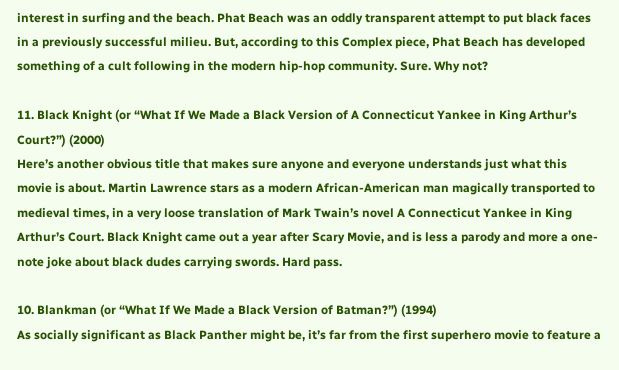interest in surfing and the beach. Phat Beach was an oddly transparent attempt to put black faces in a previously successful milieu. But, according to this Complex piece, Phat Beach has developed something of a cult following in the modern hip-hop community. Sure. Why not?

11. Black Knight (or “What If We Made a Black Version of A Connecticut Yankee in King Arthur’s Court?”) (2000)
Here’s another obvious title that makes sure anyone and everyone understands just what this movie is about. Martin Lawrence stars as a modern African-American man magically transported to medieval times, in a very loose translation of Mark Twain’s novel A Connecticut Yankee in King Arthur’s Court. Black Knight came out a year after Scary Movie, and is less a parody and more a one-note joke about black dudes carrying swords. Hard pass.

10. Blankman (or “What If We Made a Black Version of Batman?”) (1994)
As socially significant as Black Panther might be, it’s far from the first superhero movie to feature a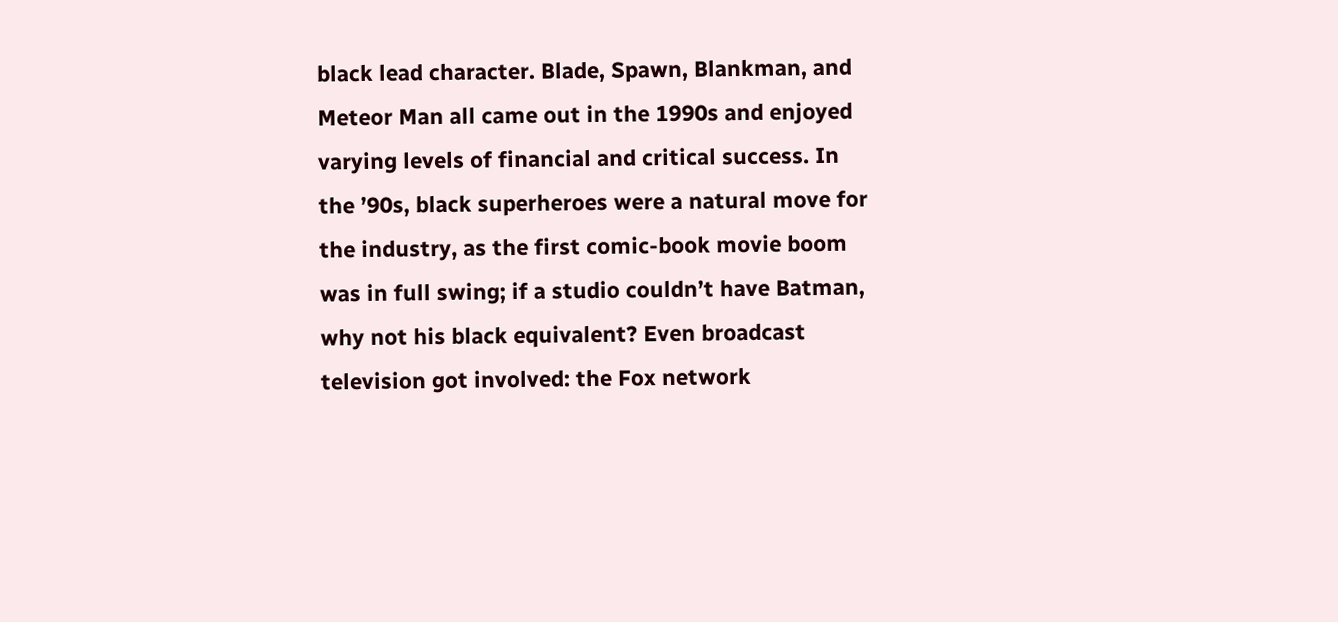black lead character. Blade, Spawn, Blankman, and Meteor Man all came out in the 1990s and enjoyed varying levels of financial and critical success. In the ’90s, black superheroes were a natural move for the industry, as the first comic-book movie boom was in full swing; if a studio couldn’t have Batman, why not his black equivalent? Even broadcast television got involved: the Fox network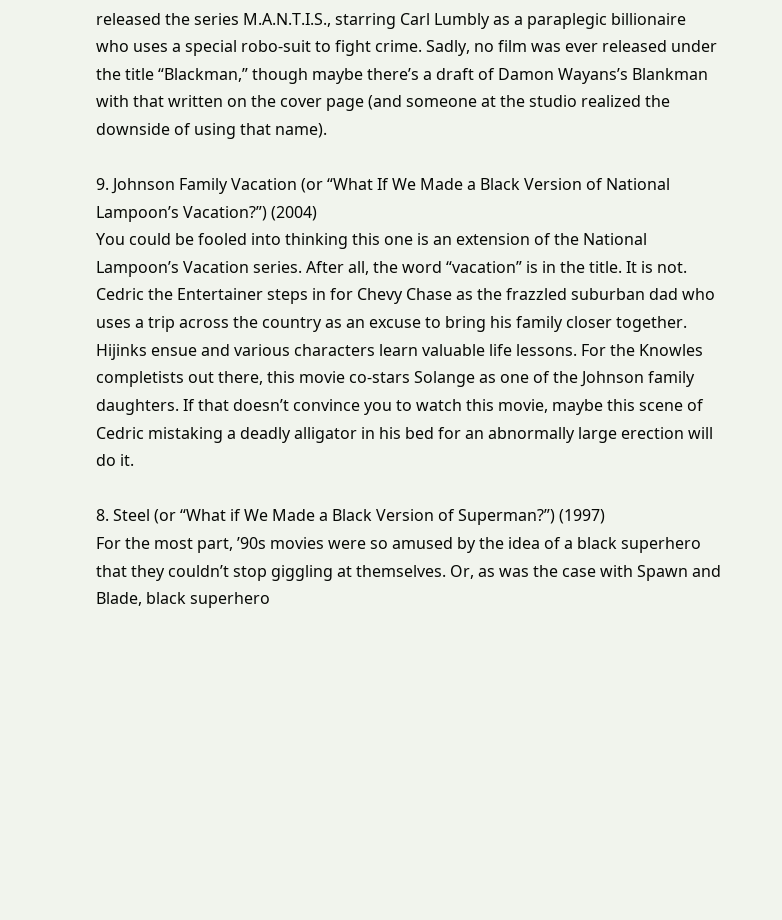released the series M.A.N.T.I.S., starring Carl Lumbly as a paraplegic billionaire who uses a special robo-suit to fight crime. Sadly, no film was ever released under the title “Blackman,” though maybe there’s a draft of Damon Wayans’s Blankman with that written on the cover page (and someone at the studio realized the downside of using that name).

9. Johnson Family Vacation (or “What If We Made a Black Version of National Lampoon’s Vacation?”) (2004)
You could be fooled into thinking this one is an extension of the National Lampoon’s Vacation series. After all, the word “vacation” is in the title. It is not. Cedric the Entertainer steps in for Chevy Chase as the frazzled suburban dad who uses a trip across the country as an excuse to bring his family closer together. Hijinks ensue and various characters learn valuable life lessons. For the Knowles completists out there, this movie co-stars Solange as one of the Johnson family daughters. If that doesn’t convince you to watch this movie, maybe this scene of Cedric mistaking a deadly alligator in his bed for an abnormally large erection will do it.

8. Steel (or “What if We Made a Black Version of Superman?”) (1997)
For the most part, ’90s movies were so amused by the idea of a black superhero that they couldn’t stop giggling at themselves. Or, as was the case with Spawn and Blade, black superhero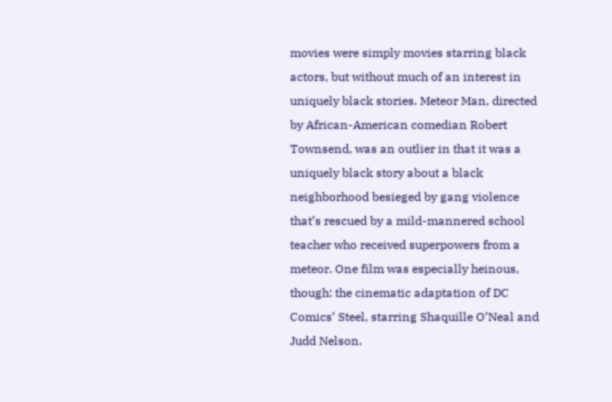movies were simply movies starring black actors, but without much of an interest in uniquely black stories. Meteor Man, directed by African-American comedian Robert Townsend, was an outlier in that it was a uniquely black story about a black neighborhood besieged by gang violence that’s rescued by a mild-mannered school teacher who received superpowers from a meteor. One film was especially heinous, though: the cinematic adaptation of DC Comics’ Steel, starring Shaquille O’Neal and Judd Nelson.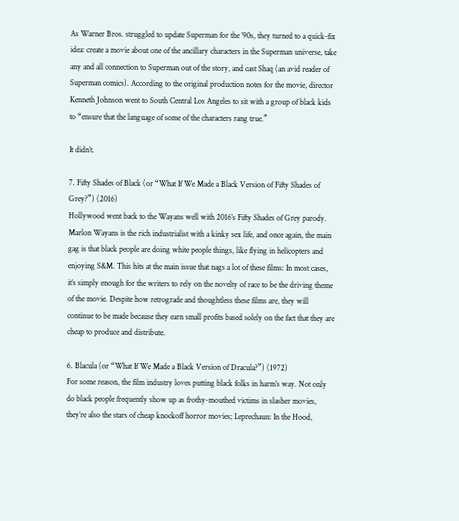As Warner Bros. struggled to update Superman for the ’90s, they turned to a quick-fix idea: create a movie about one of the ancillary characters in the Superman universe, take any and all connection to Superman out of the story, and cast Shaq (an avid reader of Superman comics). According to the original production notes for the movie, director Kenneth Johnson went to South Central Los Angeles to sit with a group of black kids to “ensure that the language of some of the characters rang true.”

It didn’t.

7. Fifty Shades of Black (or “What If We Made a Black Version of Fifty Shades of Grey?”) (2016)
Hollywood went back to the Wayans well with 2016’s Fifty Shades of Grey parody. Marlon Wayans is the rich industrialist with a kinky sex life, and once again, the main gag is that black people are doing white people things, like flying in helicopters and enjoying S&M. This hits at the main issue that nags a lot of these films: In most cases, it’s simply enough for the writers to rely on the novelty of race to be the driving theme of the movie. Despite how retrograde and thoughtless these films are, they will continue to be made because they earn small profits based solely on the fact that they are cheap to produce and distribute.

6. Blacula (or “What If We Made a Black Version of Dracula?”) (1972)
For some reason, the film industry loves putting black folks in harm’s way. Not only do black people frequently show up as frothy-mouthed victims in slasher movies, they’re also the stars of cheap knockoff horror movies; Leprechaun: In the Hood,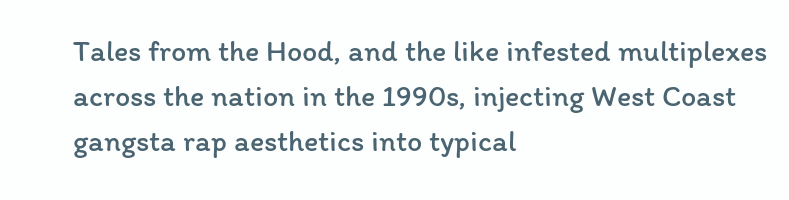Tales from the Hood, and the like infested multiplexes across the nation in the 1990s, injecting West Coast gangsta rap aesthetics into typical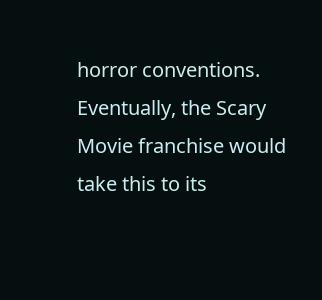horror conventions. Eventually, the Scary Movie franchise would take this to its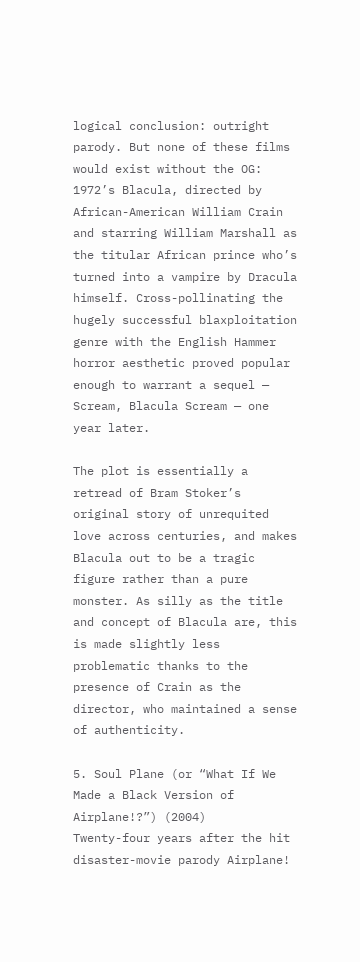logical conclusion: outright parody. But none of these films would exist without the OG: 1972’s Blacula, directed by African-American William Crain and starring William Marshall as the titular African prince who’s turned into a vampire by Dracula himself. Cross-pollinating the hugely successful blaxploitation genre with the English Hammer horror aesthetic proved popular enough to warrant a sequel — Scream, Blacula Scream — one year later.

The plot is essentially a retread of Bram Stoker’s original story of unrequited love across centuries, and makes Blacula out to be a tragic figure rather than a pure monster. As silly as the title and concept of Blacula are, this is made slightly less problematic thanks to the presence of Crain as the director, who maintained a sense of authenticity.

5. Soul Plane (or “What If We Made a Black Version of Airplane!?”) (2004)
Twenty-four years after the hit disaster-movie parody Airplane!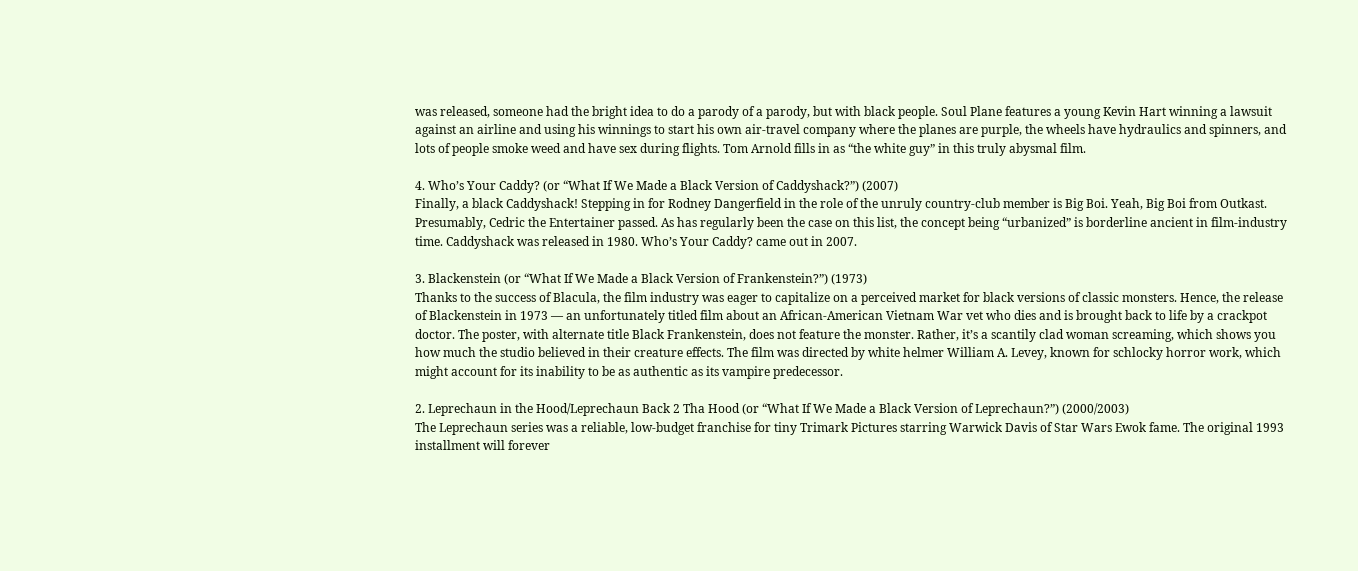was released, someone had the bright idea to do a parody of a parody, but with black people. Soul Plane features a young Kevin Hart winning a lawsuit against an airline and using his winnings to start his own air-travel company where the planes are purple, the wheels have hydraulics and spinners, and lots of people smoke weed and have sex during flights. Tom Arnold fills in as “the white guy” in this truly abysmal film.

4. Who’s Your Caddy? (or “What If We Made a Black Version of Caddyshack?”) (2007)
Finally, a black Caddyshack! Stepping in for Rodney Dangerfield in the role of the unruly country-club member is Big Boi. Yeah, Big Boi from Outkast. Presumably, Cedric the Entertainer passed. As has regularly been the case on this list, the concept being “urbanized” is borderline ancient in film-industry time. Caddyshack was released in 1980. Who’s Your Caddy? came out in 2007.

3. Blackenstein (or “What If We Made a Black Version of Frankenstein?”) (1973)
Thanks to the success of Blacula, the film industry was eager to capitalize on a perceived market for black versions of classic monsters. Hence, the release of Blackenstein in 1973 — an unfortunately titled film about an African-American Vietnam War vet who dies and is brought back to life by a crackpot doctor. The poster, with alternate title Black Frankenstein, does not feature the monster. Rather, it’s a scantily clad woman screaming, which shows you how much the studio believed in their creature effects. The film was directed by white helmer William A. Levey, known for schlocky horror work, which might account for its inability to be as authentic as its vampire predecessor.

2. Leprechaun in the Hood/Leprechaun Back 2 Tha Hood (or “What If We Made a Black Version of Leprechaun?”) (2000/2003)
The Leprechaun series was a reliable, low-budget franchise for tiny Trimark Pictures starring Warwick Davis of Star Wars Ewok fame. The original 1993 installment will forever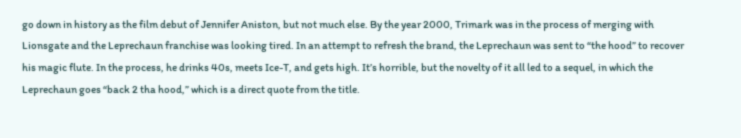go down in history as the film debut of Jennifer Aniston, but not much else. By the year 2000, Trimark was in the process of merging with Lionsgate and the Leprechaun franchise was looking tired. In an attempt to refresh the brand, the Leprechaun was sent to “the hood” to recover his magic flute. In the process, he drinks 40s, meets Ice-T, and gets high. It’s horrible, but the novelty of it all led to a sequel, in which the Leprechaun goes “back 2 tha hood,” which is a direct quote from the title.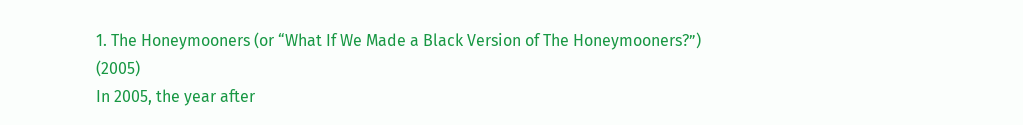1. The Honeymooners (or “What If We Made a Black Version of The Honeymooners?”) (2005)
In 2005, the year after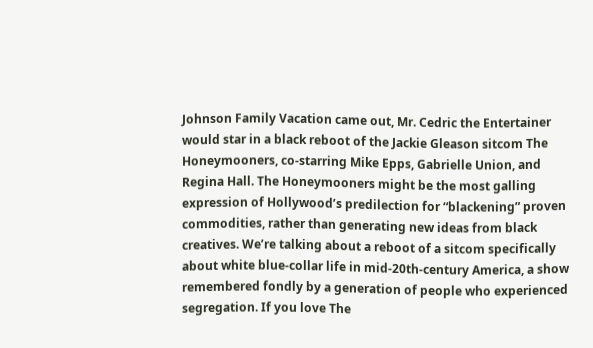Johnson Family Vacation came out, Mr. Cedric the Entertainer would star in a black reboot of the Jackie Gleason sitcom The Honeymooners, co-starring Mike Epps, Gabrielle Union, and Regina Hall. The Honeymooners might be the most galling expression of Hollywood’s predilection for “blackening” proven commodities, rather than generating new ideas from black creatives. We’re talking about a reboot of a sitcom specifically about white blue-collar life in mid-20th-century America, a show remembered fondly by a generation of people who experienced segregation. If you love The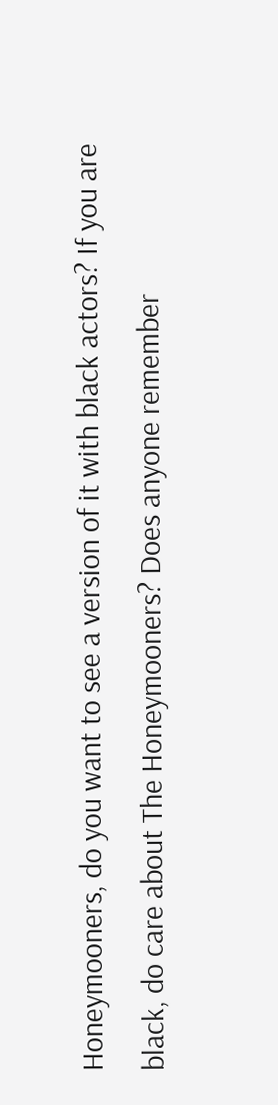Honeymooners, do you want to see a version of it with black actors? If you are black, do care about The Honeymooners? Does anyone remember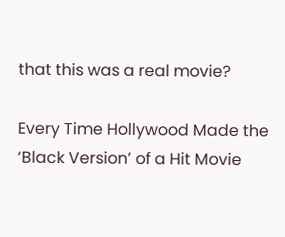that this was a real movie?

Every Time Hollywood Made the ‘Black Version’ of a Hit Movie